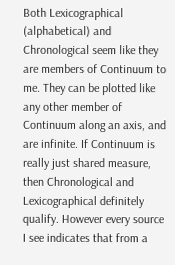Both Lexicographical (alphabetical) and Chronological seem like they are members of Continuum to me. They can be plotted like any other member of Continuum along an axis, and are infinite. If Continuum is really just shared measure, then Chronological and Lexicographical definitely qualify. However every source I see indicates that from a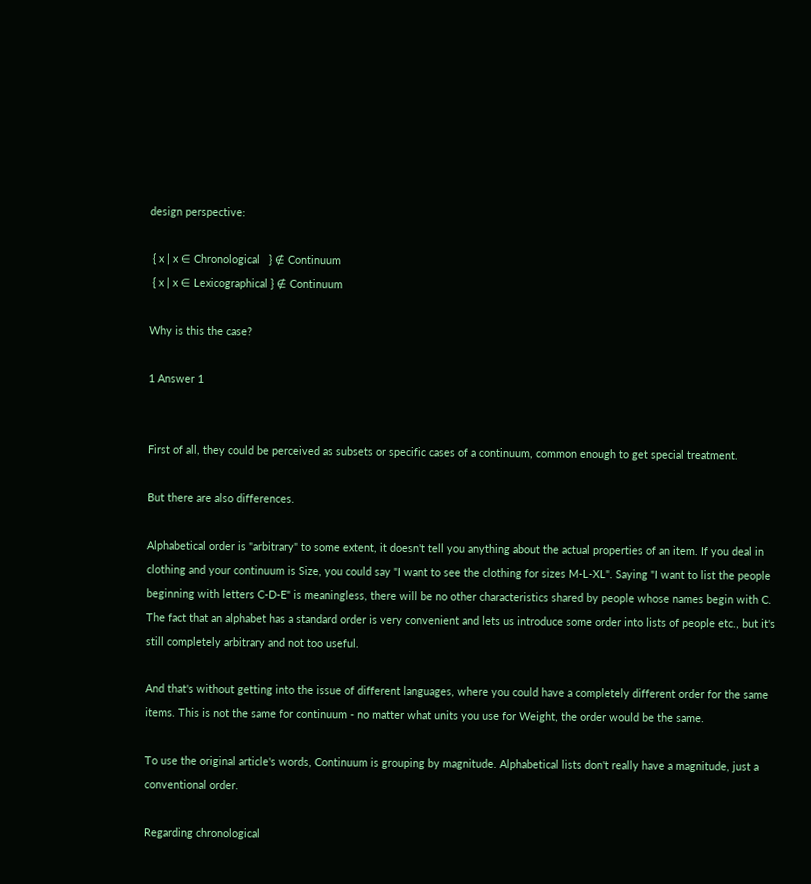design perspective:

 { x | x ∈ Chronological   } ∉ Continuum
 { x | x ∈ Lexicographical } ∉ Continuum

Why is this the case?

1 Answer 1


First of all, they could be perceived as subsets or specific cases of a continuum, common enough to get special treatment.

But there are also differences.

Alphabetical order is "arbitrary" to some extent, it doesn't tell you anything about the actual properties of an item. If you deal in clothing and your continuum is Size, you could say "I want to see the clothing for sizes M-L-XL". Saying "I want to list the people beginning with letters C-D-E" is meaningless, there will be no other characteristics shared by people whose names begin with C. The fact that an alphabet has a standard order is very convenient and lets us introduce some order into lists of people etc., but it's still completely arbitrary and not too useful.

And that's without getting into the issue of different languages, where you could have a completely different order for the same items. This is not the same for continuum - no matter what units you use for Weight, the order would be the same.

To use the original article's words, Continuum is grouping by magnitude. Alphabetical lists don't really have a magnitude, just a conventional order.

Regarding chronological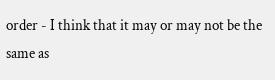order - I think that it may or may not be the same as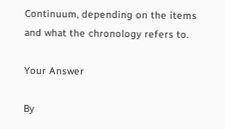Continuum, depending on the items and what the chronology refers to.

Your Answer

By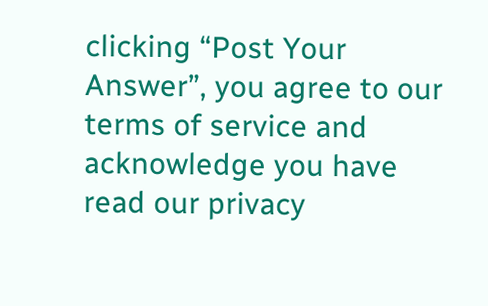clicking “Post Your Answer”, you agree to our terms of service and acknowledge you have read our privacy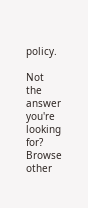policy.

Not the answer you're looking for? Browse other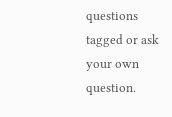questions tagged or ask your own question.